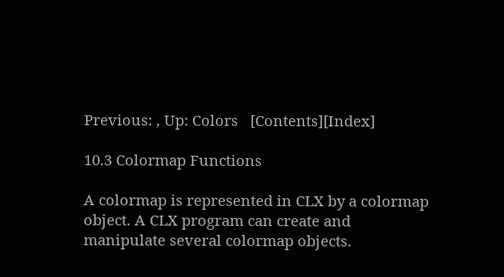Previous: , Up: Colors   [Contents][Index]

10.3 Colormap Functions

A colormap is represented in CLX by a colormap object. A CLX program can create and manipulate several colormap objects.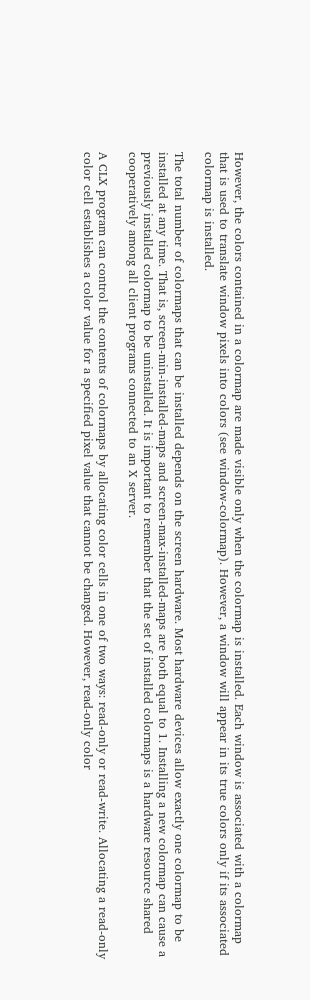However, the colors contained in a colormap are made visible only when the colormap is installed. Each window is associated with a colormap that is used to translate window pixels into colors (see window-colormap). However, a window will appear in its true colors only if its associated colormap is installed.

The total number of colormaps that can be installed depends on the screen hardware. Most hardware devices allow exactly one colormap to be installed at any time. That is, screen-min-installed-maps and screen-max-installed-maps are both equal to 1. Installing a new colormap can cause a previously installed colormap to be uninstalled. It is important to remember that the set of installed colormaps is a hardware resource shared cooperatively among all client programs connected to an X server.

A CLX program can control the contents of colormaps by allocating color cells in one of two ways: read-only or read-write. Allocating a read-only color cell establishes a color value for a specified pixel value that cannot be changed. However, read-only color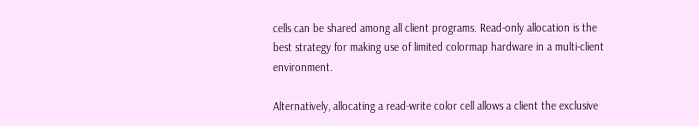cells can be shared among all client programs. Read-only allocation is the best strategy for making use of limited colormap hardware in a multi-client environment.

Alternatively, allocating a read-write color cell allows a client the exclusive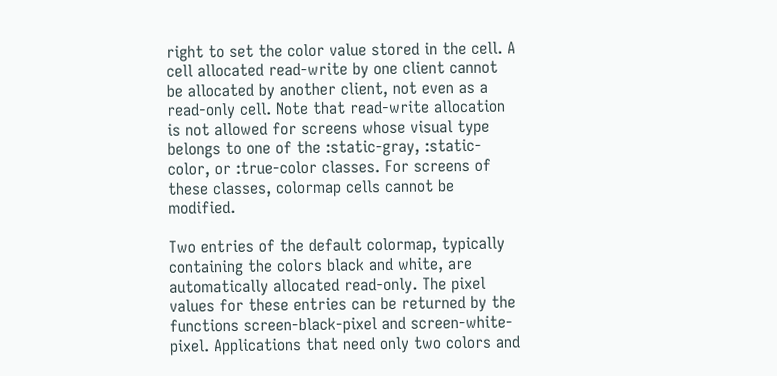right to set the color value stored in the cell. A cell allocated read-write by one client cannot be allocated by another client, not even as a read-only cell. Note that read-write allocation is not allowed for screens whose visual type belongs to one of the :static-gray, :static-color, or :true-color classes. For screens of these classes, colormap cells cannot be modified.

Two entries of the default colormap, typically containing the colors black and white, are automatically allocated read-only. The pixel values for these entries can be returned by the functions screen-black-pixel and screen-white-pixel. Applications that need only two colors and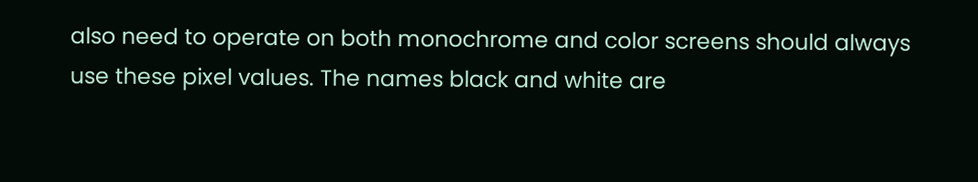also need to operate on both monochrome and color screens should always use these pixel values. The names black and white are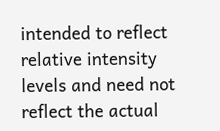intended to reflect relative intensity levels and need not reflect the actual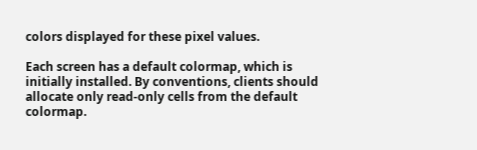colors displayed for these pixel values.

Each screen has a default colormap, which is initially installed. By conventions, clients should allocate only read-only cells from the default colormap.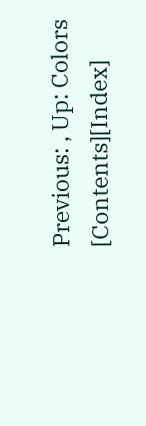Previous: , Up: Colors   [Contents][Index]